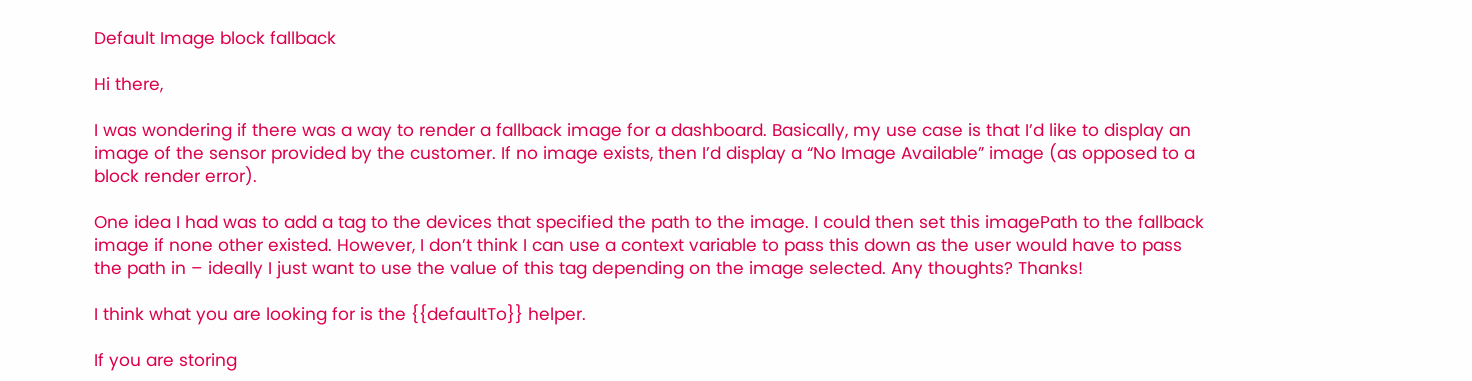Default Image block fallback

Hi there,

I was wondering if there was a way to render a fallback image for a dashboard. Basically, my use case is that I’d like to display an image of the sensor provided by the customer. If no image exists, then I’d display a “No Image Available” image (as opposed to a block render error).

One idea I had was to add a tag to the devices that specified the path to the image. I could then set this imagePath to the fallback image if none other existed. However, I don’t think I can use a context variable to pass this down as the user would have to pass the path in – ideally I just want to use the value of this tag depending on the image selected. Any thoughts? Thanks!

I think what you are looking for is the {{defaultTo}} helper.

If you are storing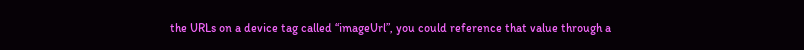the URLs on a device tag called “imageUrl”, you could reference that value through a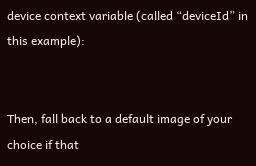device context variable (called “deviceId” in this example):


Then, fall back to a default image of your choice if that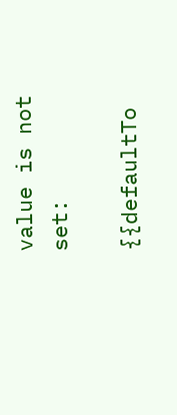value is not set:

{{defaultTo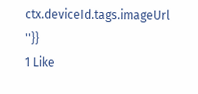ctx.deviceId.tags.imageUrl ''}}
1 Like